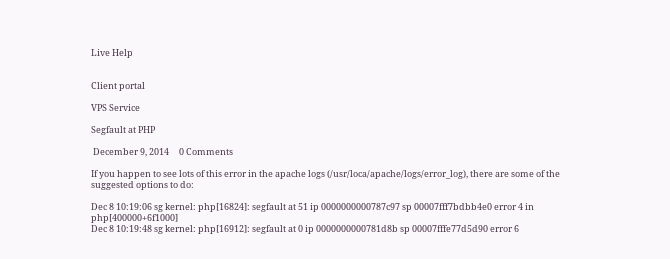Live Help


Client portal

VPS Service

Segfault at PHP

 December 9, 2014     0 Comments

If you happen to see lots of this error in the apache logs (/usr/loca/apache/logs/error_log), there are some of the suggested options to do:

Dec 8 10:19:06 sg kernel: php[16824]: segfault at 51 ip 0000000000787c97 sp 00007fff7bdbb4e0 error 4 in php[400000+6f1000]
Dec 8 10:19:48 sg kernel: php[16912]: segfault at 0 ip 0000000000781d8b sp 00007fffe77d5d90 error 6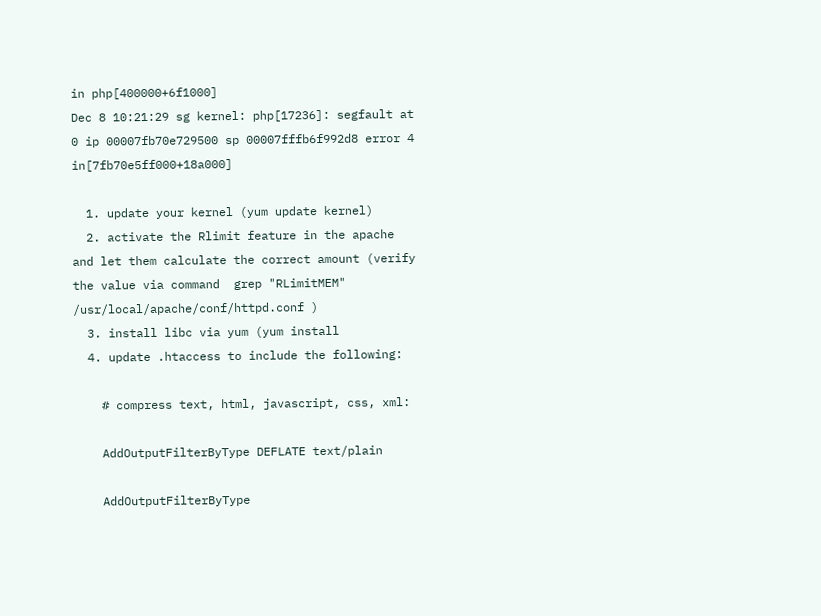in php[400000+6f1000]
Dec 8 10:21:29 sg kernel: php[17236]: segfault at 0 ip 00007fb70e729500 sp 00007fffb6f992d8 error 4 in[7fb70e5ff000+18a000]

  1. update your kernel (yum update kernel)
  2. activate the Rlimit feature in the apache and let them calculate the correct amount (verify the value via command  grep "RLimitMEM" /usr/local/apache/conf/httpd.conf )
  3. install libc via yum (yum install
  4. update .htaccess to include the following:

    # compress text, html, javascript, css, xml:

    AddOutputFilterByType DEFLATE text/plain

    AddOutputFilterByType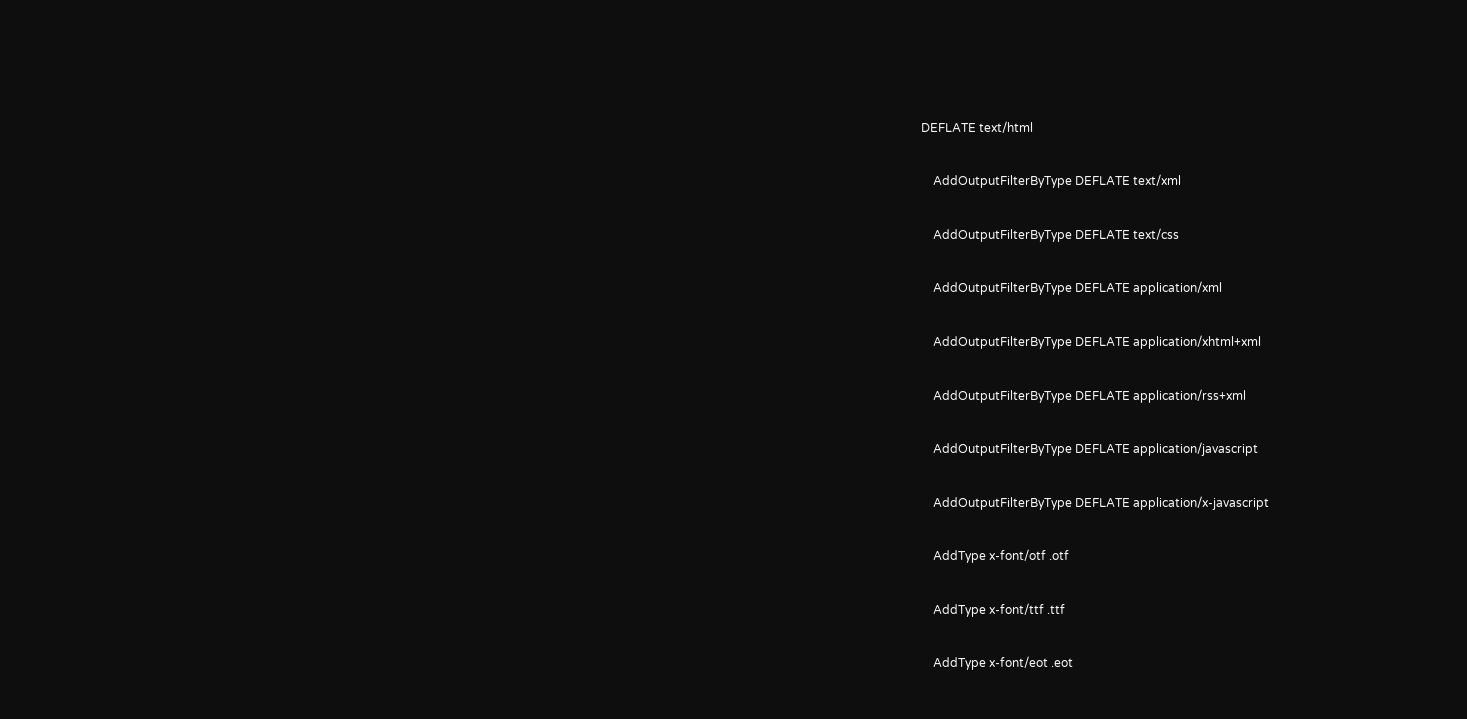DEFLATE text/html

    AddOutputFilterByType DEFLATE text/xml

    AddOutputFilterByType DEFLATE text/css

    AddOutputFilterByType DEFLATE application/xml

    AddOutputFilterByType DEFLATE application/xhtml+xml

    AddOutputFilterByType DEFLATE application/rss+xml

    AddOutputFilterByType DEFLATE application/javascript

    AddOutputFilterByType DEFLATE application/x-javascript

    AddType x-font/otf .otf

    AddType x-font/ttf .ttf

    AddType x-font/eot .eot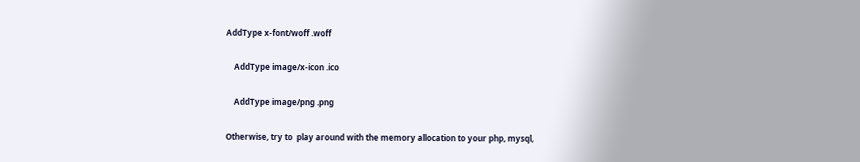AddType x-font/woff .woff

    AddType image/x-icon .ico

    AddType image/png .png

Otherwise, try to  play around with the memory allocation to your php, mysql,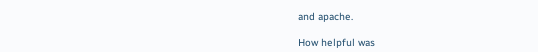and apache.

How helpful was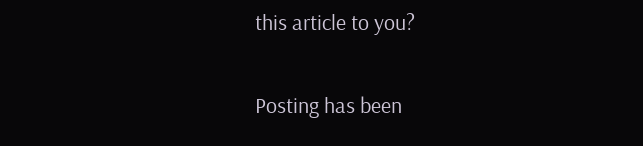this article to you?

Posting has been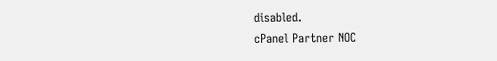disabled.
cPanel Partner NOC